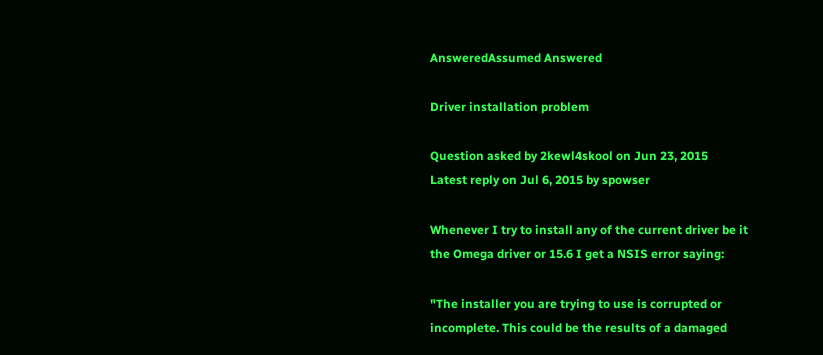AnsweredAssumed Answered

Driver installation problem

Question asked by 2kewl4skool on Jun 23, 2015
Latest reply on Jul 6, 2015 by spowser

Whenever I try to install any of the current driver be it the Omega driver or 15.6 I get a NSIS error saying:

"The installer you are trying to use is corrupted or incomplete. This could be the results of a damaged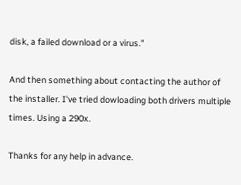disk, a failed download or a virus."

And then something about contacting the author of the installer. I've tried dowloading both drivers multiple times. Using a 290x.

Thanks for any help in advance.